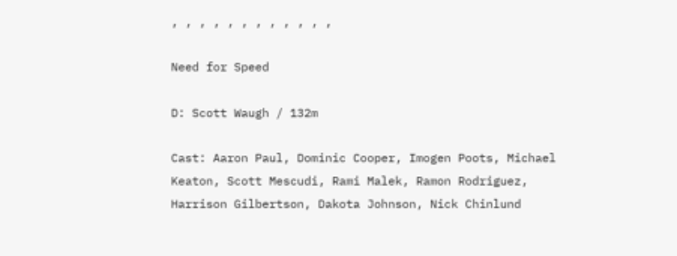, , , , , , , , , , , ,

Need for Speed

D: Scott Waugh / 132m

Cast: Aaron Paul, Dominic Cooper, Imogen Poots, Michael Keaton, Scott Mescudi, Rami Malek, Ramon Rodriguez, Harrison Gilbertson, Dakota Johnson, Nick Chinlund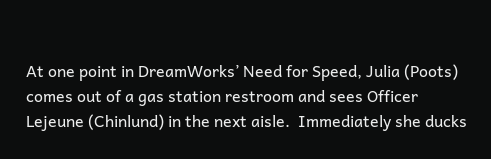At one point in DreamWorks’ Need for Speed, Julia (Poots) comes out of a gas station restroom and sees Officer Lejeune (Chinlund) in the next aisle.  Immediately she ducks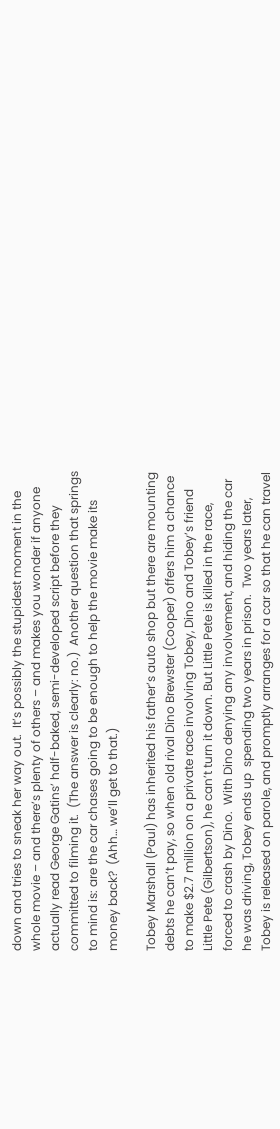down and tries to sneak her way out.  It’s possibly the stupidest moment in the whole movie – and there’s plenty of others – and makes you wonder if anyone actually read George Gatins’ half-baked, semi-developed script before they committed to filming it.  (The answer is clearly: no.)  Another question that springs to mind is: are the car chases going to be enough to help the movie make its money back?  (Ahh… we’ll get to that.)

Tobey Marshall (Paul) has inherited his father’s auto shop but there are mounting debts he can’t pay, so when old rival Dino Brewster (Cooper) offers him a chance to make $2.7 million on a private race involving Tobey, Dino and Tobey’s friend Little Pete (Gilbertson), he can’t turn it down. But Little Pete is killed in the race, forced to crash by Dino.  With Dino denying any involvement, and hiding the car he was driving, Tobey ends up  spending two years in prison.  Two years later, Tobey is released on parole, and promptly arranges for a car so that he can travel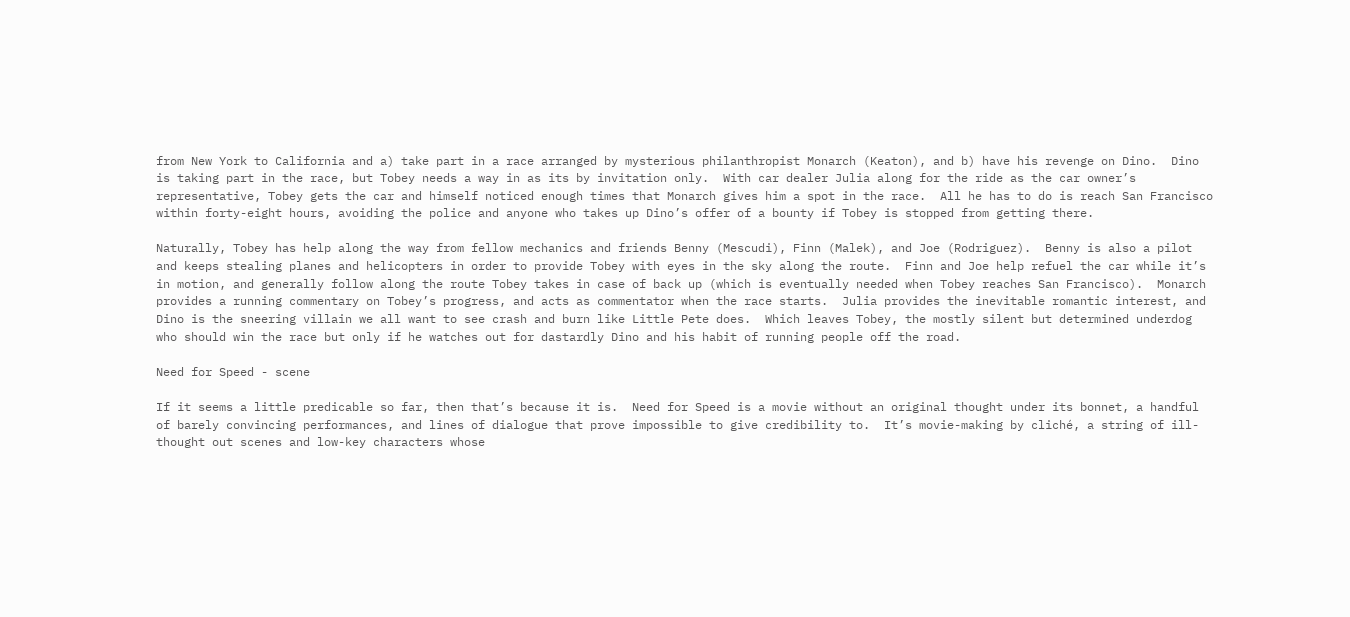from New York to California and a) take part in a race arranged by mysterious philanthropist Monarch (Keaton), and b) have his revenge on Dino.  Dino is taking part in the race, but Tobey needs a way in as its by invitation only.  With car dealer Julia along for the ride as the car owner’s representative, Tobey gets the car and himself noticed enough times that Monarch gives him a spot in the race.  All he has to do is reach San Francisco within forty-eight hours, avoiding the police and anyone who takes up Dino’s offer of a bounty if Tobey is stopped from getting there.

Naturally, Tobey has help along the way from fellow mechanics and friends Benny (Mescudi), Finn (Malek), and Joe (Rodriguez).  Benny is also a pilot and keeps stealing planes and helicopters in order to provide Tobey with eyes in the sky along the route.  Finn and Joe help refuel the car while it’s in motion, and generally follow along the route Tobey takes in case of back up (which is eventually needed when Tobey reaches San Francisco).  Monarch provides a running commentary on Tobey’s progress, and acts as commentator when the race starts.  Julia provides the inevitable romantic interest, and Dino is the sneering villain we all want to see crash and burn like Little Pete does.  Which leaves Tobey, the mostly silent but determined underdog who should win the race but only if he watches out for dastardly Dino and his habit of running people off the road.

Need for Speed - scene

If it seems a little predicable so far, then that’s because it is.  Need for Speed is a movie without an original thought under its bonnet, a handful of barely convincing performances, and lines of dialogue that prove impossible to give credibility to.  It’s movie-making by cliché, a string of ill-thought out scenes and low-key characters whose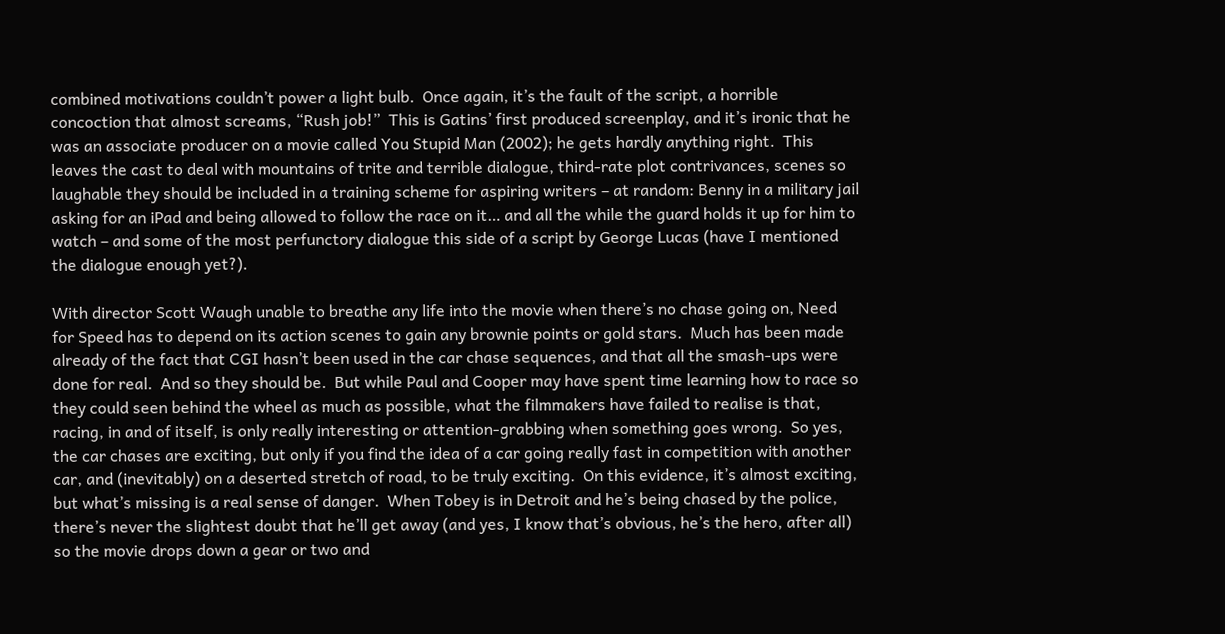combined motivations couldn’t power a light bulb.  Once again, it’s the fault of the script, a horrible concoction that almost screams, “Rush job!”  This is Gatins’ first produced screenplay, and it’s ironic that he was an associate producer on a movie called You Stupid Man (2002); he gets hardly anything right.  This leaves the cast to deal with mountains of trite and terrible dialogue, third-rate plot contrivances, scenes so laughable they should be included in a training scheme for aspiring writers – at random: Benny in a military jail asking for an iPad and being allowed to follow the race on it… and all the while the guard holds it up for him to watch – and some of the most perfunctory dialogue this side of a script by George Lucas (have I mentioned the dialogue enough yet?).

With director Scott Waugh unable to breathe any life into the movie when there’s no chase going on, Need for Speed has to depend on its action scenes to gain any brownie points or gold stars.  Much has been made already of the fact that CGI hasn’t been used in the car chase sequences, and that all the smash-ups were done for real.  And so they should be.  But while Paul and Cooper may have spent time learning how to race so they could seen behind the wheel as much as possible, what the filmmakers have failed to realise is that, racing, in and of itself, is only really interesting or attention-grabbing when something goes wrong.  So yes, the car chases are exciting, but only if you find the idea of a car going really fast in competition with another car, and (inevitably) on a deserted stretch of road, to be truly exciting.  On this evidence, it’s almost exciting, but what’s missing is a real sense of danger.  When Tobey is in Detroit and he’s being chased by the police, there’s never the slightest doubt that he’ll get away (and yes, I know that’s obvious, he’s the hero, after all) so the movie drops down a gear or two and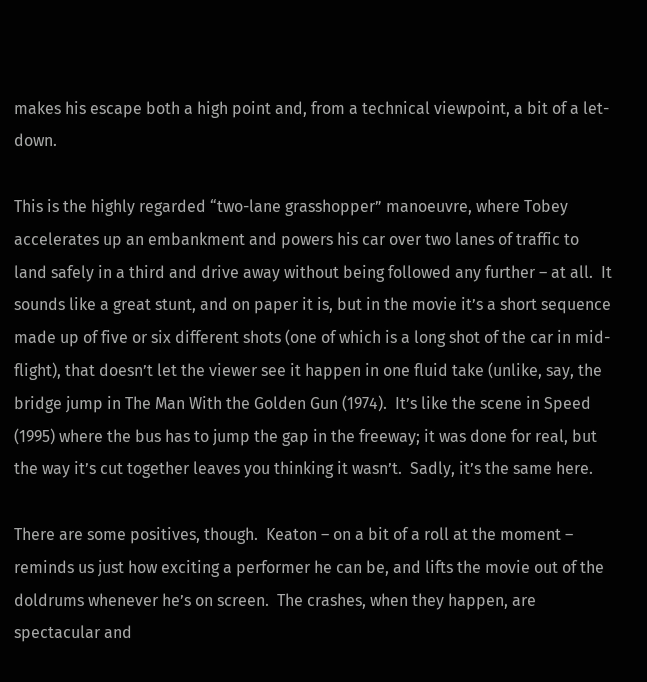makes his escape both a high point and, from a technical viewpoint, a bit of a let-down.

This is the highly regarded “two-lane grasshopper” manoeuvre, where Tobey accelerates up an embankment and powers his car over two lanes of traffic to land safely in a third and drive away without being followed any further – at all.  It sounds like a great stunt, and on paper it is, but in the movie it’s a short sequence made up of five or six different shots (one of which is a long shot of the car in mid-flight), that doesn’t let the viewer see it happen in one fluid take (unlike, say, the bridge jump in The Man With the Golden Gun (1974).  It’s like the scene in Speed (1995) where the bus has to jump the gap in the freeway; it was done for real, but the way it’s cut together leaves you thinking it wasn’t.  Sadly, it’s the same here.

There are some positives, though.  Keaton – on a bit of a roll at the moment – reminds us just how exciting a performer he can be, and lifts the movie out of the doldrums whenever he’s on screen.  The crashes, when they happen, are spectacular and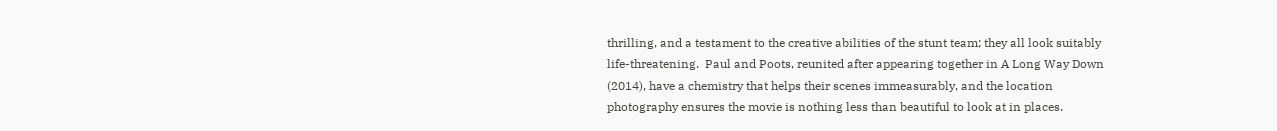thrilling, and a testament to the creative abilities of the stunt team; they all look suitably life-threatening.  Paul and Poots, reunited after appearing together in A Long Way Down (2014), have a chemistry that helps their scenes immeasurably, and the location photography ensures the movie is nothing less than beautiful to look at in places.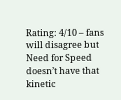Rating: 4/10 – fans will disagree but Need for Speed doesn’t have that kinetic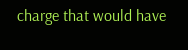charge that would have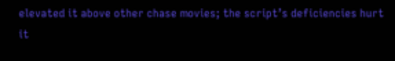elevated it above other chase movies; the script’s deficiencies hurt it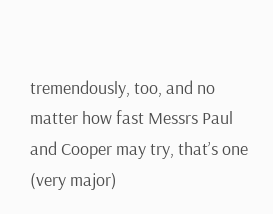tremendously, too, and no matter how fast Messrs Paul and Cooper may try, that’s one (very major)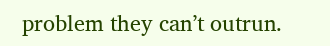problem they can’t outrun.